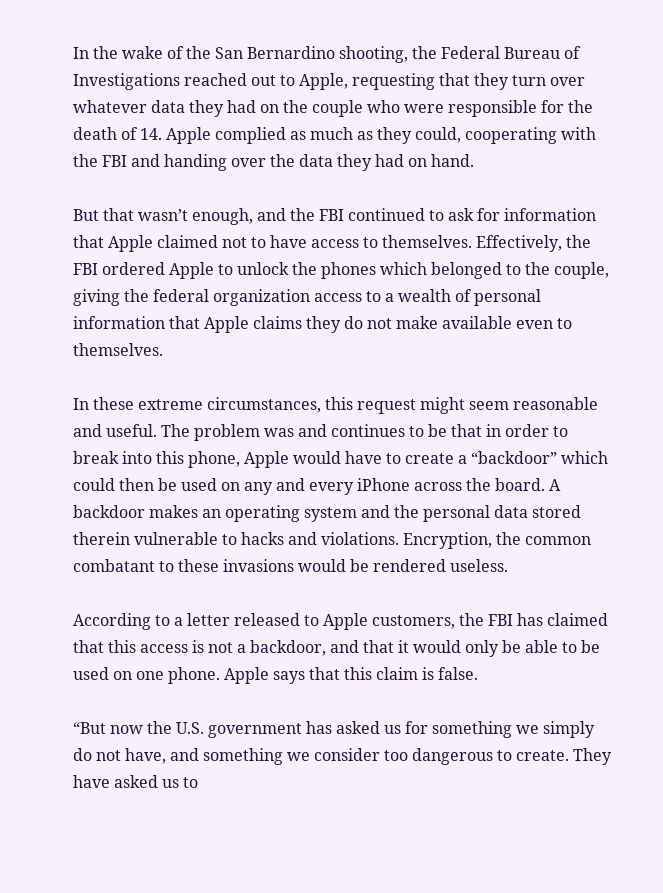In the wake of the San Bernardino shooting, the Federal Bureau of Investigations reached out to Apple, requesting that they turn over whatever data they had on the couple who were responsible for the death of 14. Apple complied as much as they could, cooperating with the FBI and handing over the data they had on hand.

But that wasn’t enough, and the FBI continued to ask for information that Apple claimed not to have access to themselves. Effectively, the FBI ordered Apple to unlock the phones which belonged to the couple, giving the federal organization access to a wealth of personal information that Apple claims they do not make available even to themselves.

In these extreme circumstances, this request might seem reasonable and useful. The problem was and continues to be that in order to break into this phone, Apple would have to create a “backdoor” which could then be used on any and every iPhone across the board. A backdoor makes an operating system and the personal data stored therein vulnerable to hacks and violations. Encryption, the common combatant to these invasions would be rendered useless.

According to a letter released to Apple customers, the FBI has claimed that this access is not a backdoor, and that it would only be able to be used on one phone. Apple says that this claim is false.

“But now the U.S. government has asked us for something we simply do not have, and something we consider too dangerous to create. They have asked us to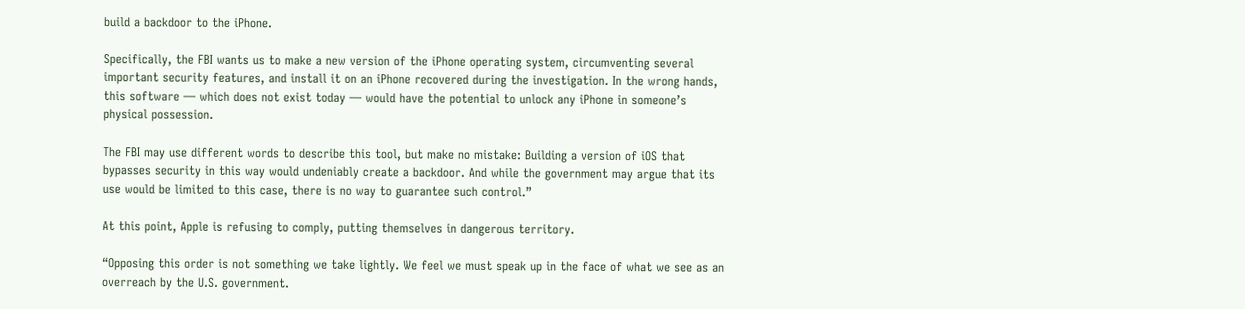build a backdoor to the iPhone.

Specifically, the FBI wants us to make a new version of the iPhone operating system, circumventing several important security features, and install it on an iPhone recovered during the investigation. In the wrong hands, this software — which does not exist today — would have the potential to unlock any iPhone in someone’s physical possession.

The FBI may use different words to describe this tool, but make no mistake: Building a version of iOS that bypasses security in this way would undeniably create a backdoor. And while the government may argue that its use would be limited to this case, there is no way to guarantee such control.”

At this point, Apple is refusing to comply, putting themselves in dangerous territory.

“Opposing this order is not something we take lightly. We feel we must speak up in the face of what we see as an overreach by the U.S. government.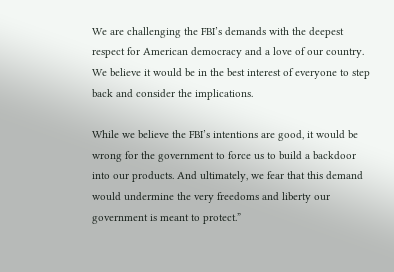We are challenging the FBI’s demands with the deepest respect for American democracy and a love of our country. We believe it would be in the best interest of everyone to step back and consider the implications.

While we believe the FBI’s intentions are good, it would be wrong for the government to force us to build a backdoor into our products. And ultimately, we fear that this demand would undermine the very freedoms and liberty our government is meant to protect.”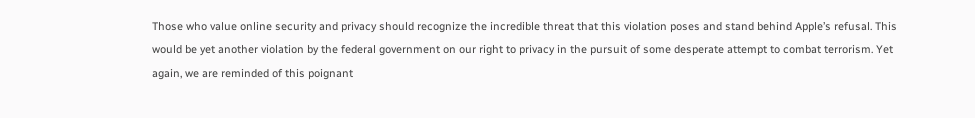Those who value online security and privacy should recognize the incredible threat that this violation poses and stand behind Apple’s refusal. This would be yet another violation by the federal government on our right to privacy in the pursuit of some desperate attempt to combat terrorism. Yet again, we are reminded of this poignant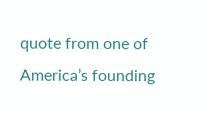quote from one of America’s founding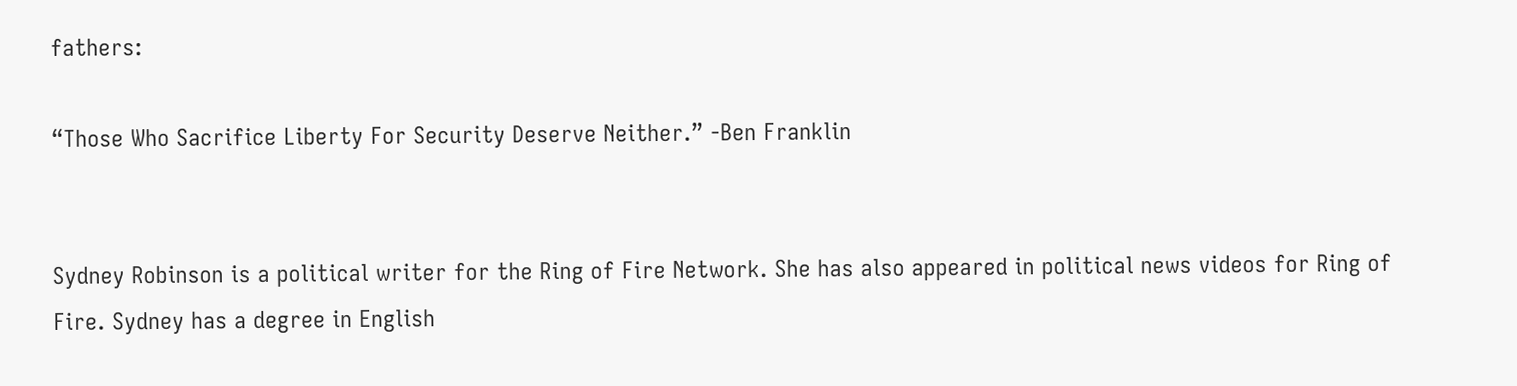fathers:

“Those Who Sacrifice Liberty For Security Deserve Neither.” -Ben Franklin


Sydney Robinson is a political writer for the Ring of Fire Network. She has also appeared in political news videos for Ring of Fire. Sydney has a degree in English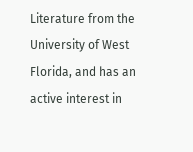Literature from the University of West Florida, and has an active interest in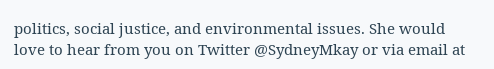politics, social justice, and environmental issues. She would love to hear from you on Twitter @SydneyMkay or via email at